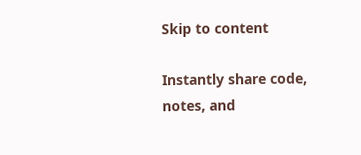Skip to content

Instantly share code, notes, and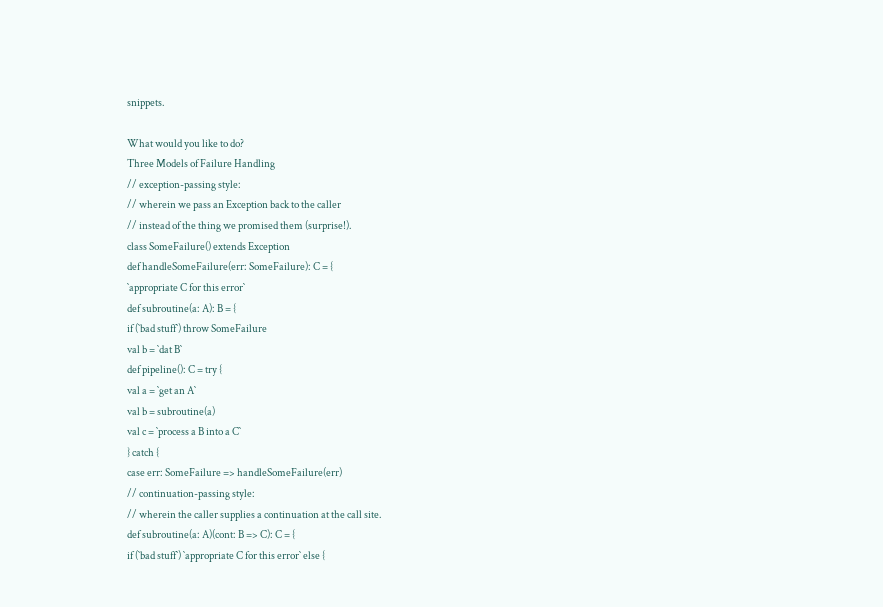snippets.

What would you like to do?
Three Models of Failure Handling
// exception-passing style:
// wherein we pass an Exception back to the caller
// instead of the thing we promised them (surprise!).
class SomeFailure() extends Exception
def handleSomeFailure(err: SomeFailure): C = {
`appropriate C for this error`
def subroutine(a: A): B = {
if (`bad stuff`) throw SomeFailure
val b = `dat B`
def pipeline(): C = try {
val a = `get an A`
val b = subroutine(a)
val c = `process a B into a C`
} catch {
case err: SomeFailure => handleSomeFailure(err)
// continuation-passing style:
// wherein the caller supplies a continuation at the call site.
def subroutine(a: A)(cont: B => C): C = {
if (`bad stuff`) `appropriate C for this error` else {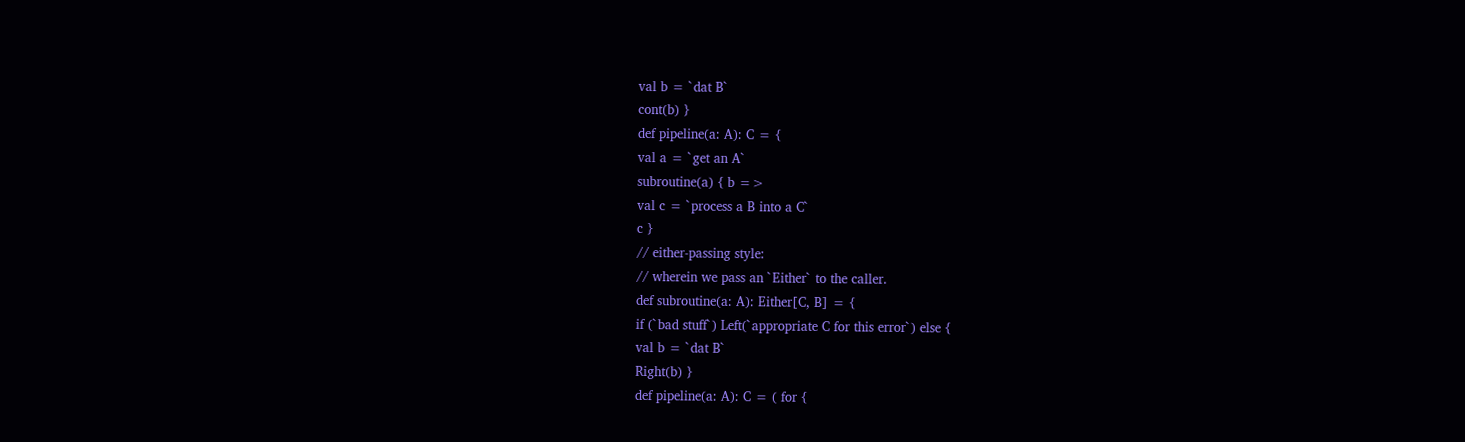val b = `dat B`
cont(b) }
def pipeline(a: A): C = {
val a = `get an A`
subroutine(a) { b =>
val c = `process a B into a C`
c }
// either-passing style:
// wherein we pass an `Either` to the caller.
def subroutine(a: A): Either[C, B] = {
if (`bad stuff`) Left(`appropriate C for this error`) else {
val b = `dat B`
Right(b) }
def pipeline(a: A): C = ( for {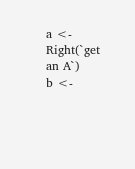a <- Right(`get an A`)
b <-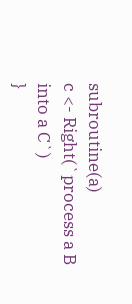subroutine(a)
c <- Right(`process a B into a C`)
}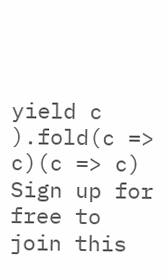yield c ).fold(c => c)(c => c)
Sign up for free to join this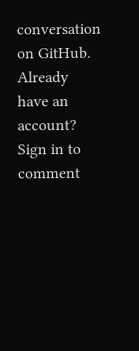conversation on GitHub. Already have an account? Sign in to comment